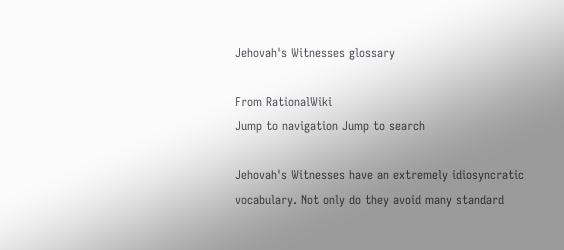Jehovah's Witnesses glossary

From RationalWiki
Jump to navigation Jump to search

Jehovah's Witnesses have an extremely idiosyncratic vocabulary. Not only do they avoid many standard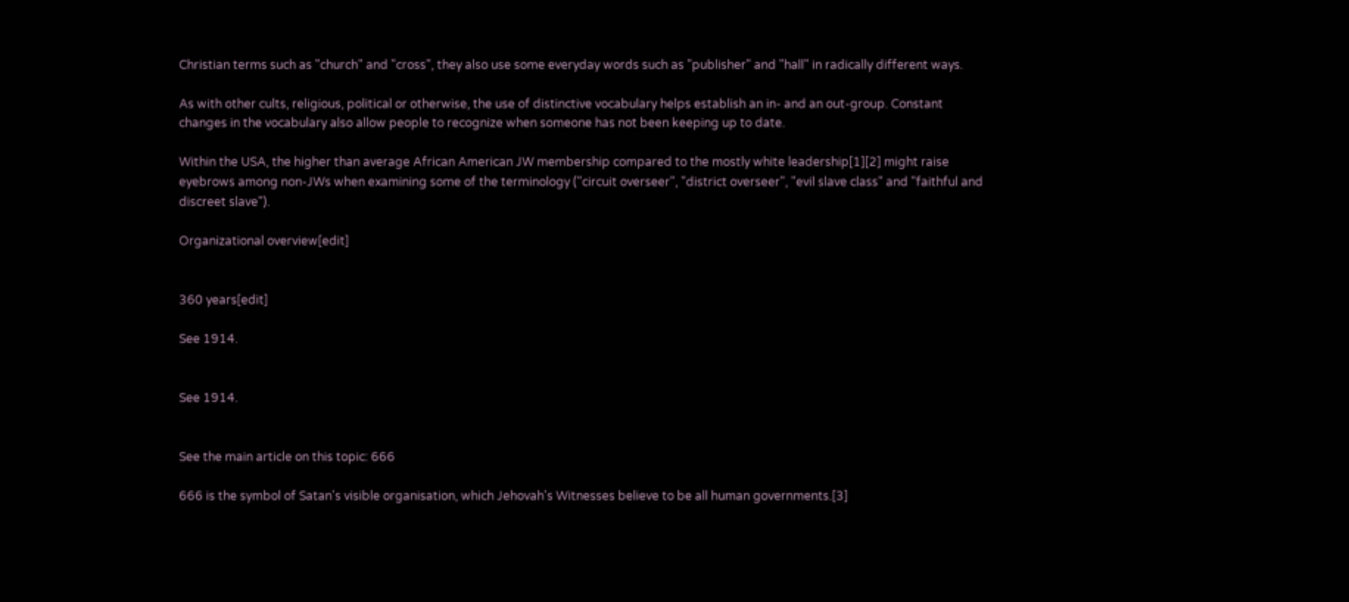Christian terms such as "church" and "cross", they also use some everyday words such as "publisher" and "hall" in radically different ways.

As with other cults, religious, political or otherwise, the use of distinctive vocabulary helps establish an in- and an out-group. Constant changes in the vocabulary also allow people to recognize when someone has not been keeping up to date.

Within the USA, the higher than average African American JW membership compared to the mostly white leadership[1][2] might raise eyebrows among non-JWs when examining some of the terminology ("circuit overseer", "district overseer", "evil slave class" and "faithful and discreet slave").

Organizational overview[edit]


360 years[edit]

See 1914.


See 1914.


See the main article on this topic: 666

666 is the symbol of Satan's visible organisation, which Jehovah's Witnesses believe to be all human governments.[3]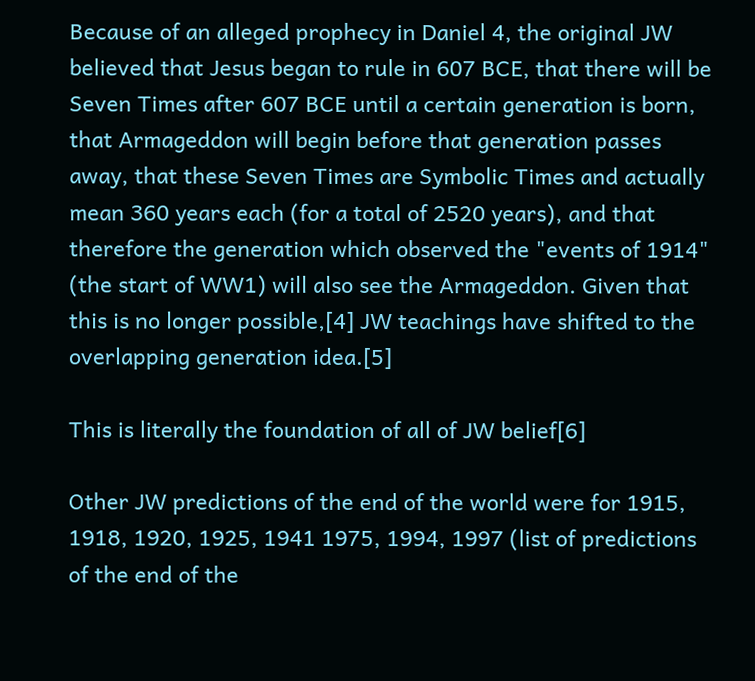Because of an alleged prophecy in Daniel 4, the original JW believed that Jesus began to rule in 607 BCE, that there will be Seven Times after 607 BCE until a certain generation is born, that Armageddon will begin before that generation passes away, that these Seven Times are Symbolic Times and actually mean 360 years each (for a total of 2520 years), and that therefore the generation which observed the "events of 1914" (the start of WW1) will also see the Armageddon. Given that this is no longer possible,[4] JW teachings have shifted to the overlapping generation idea.[5]

This is literally the foundation of all of JW belief[6]

Other JW predictions of the end of the world were for 1915, 1918, 1920, 1925, 1941 1975, 1994, 1997 (list of predictions of the end of the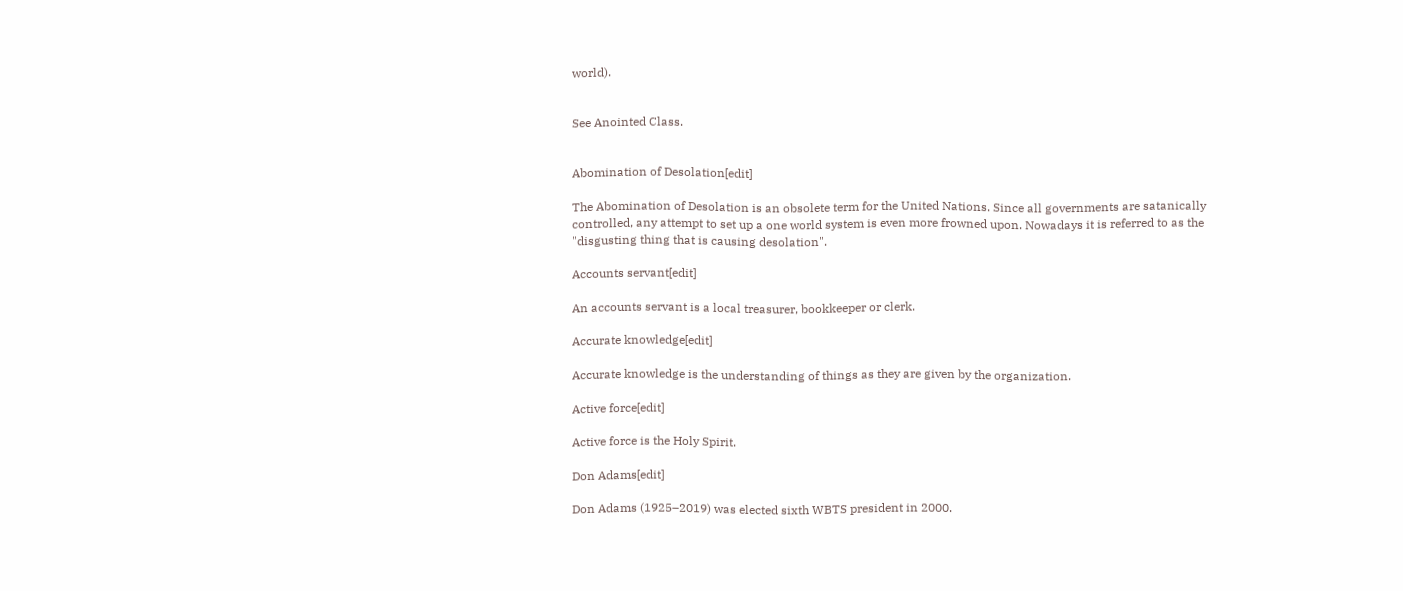world).


See Anointed Class.


Abomination of Desolation[edit]

The Abomination of Desolation is an obsolete term for the United Nations. Since all governments are satanically controlled, any attempt to set up a one world system is even more frowned upon. Nowadays it is referred to as the "disgusting thing that is causing desolation".

Accounts servant[edit]

An accounts servant is a local treasurer, bookkeeper or clerk.

Accurate knowledge[edit]

Accurate knowledge is the understanding of things as they are given by the organization.

Active force[edit]

Active force is the Holy Spirit.

Don Adams[edit]

Don Adams (1925–2019) was elected sixth WBTS president in 2000.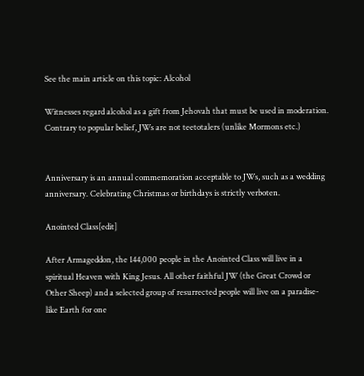See the main article on this topic: Alcohol

Witnesses regard alcohol as a gift from Jehovah that must be used in moderation. Contrary to popular belief, JWs are not teetotalers (unlike Mormons etc.)


Anniversary is an annual commemoration acceptable to JWs, such as a wedding anniversary. Celebrating Christmas or birthdays is strictly verboten.

Anointed Class[edit]

After Armageddon, the 144,000 people in the Anointed Class will live in a spiritual Heaven with King Jesus. All other faithful JW (the Great Crowd or Other Sheep) and a selected group of resurrected people will live on a paradise-like Earth for one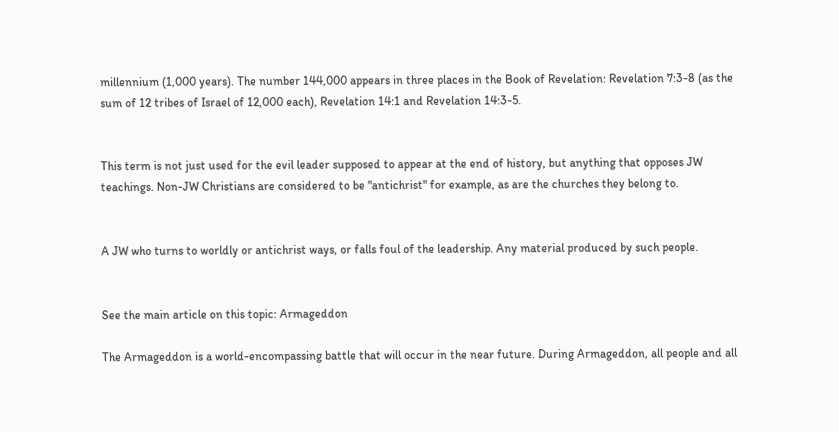millennium (1,000 years). The number 144,000 appears in three places in the Book of Revelation: Revelation 7:3-8 (as the sum of 12 tribes of Israel of 12,000 each), Revelation 14:1 and Revelation 14:3-5.


This term is not just used for the evil leader supposed to appear at the end of history, but anything that opposes JW teachings. Non-JW Christians are considered to be "antichrist" for example, as are the churches they belong to.


A JW who turns to worldly or antichrist ways, or falls foul of the leadership. Any material produced by such people.


See the main article on this topic: Armageddon

The Armageddon is a world-encompassing battle that will occur in the near future. During Armageddon, all people and all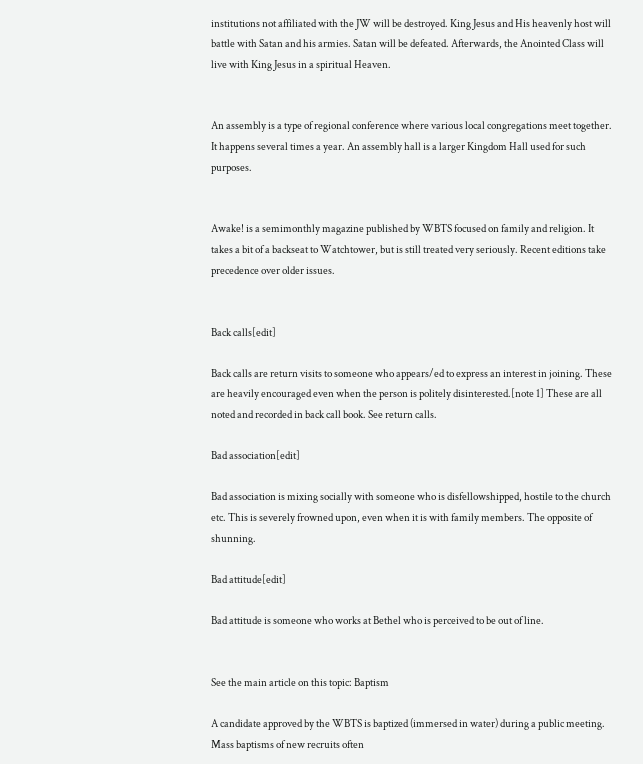institutions not affiliated with the JW will be destroyed. King Jesus and His heavenly host will battle with Satan and his armies. Satan will be defeated. Afterwards, the Anointed Class will live with King Jesus in a spiritual Heaven.


An assembly is a type of regional conference where various local congregations meet together. It happens several times a year. An assembly hall is a larger Kingdom Hall used for such purposes.


Awake! is a semimonthly magazine published by WBTS focused on family and religion. It takes a bit of a backseat to Watchtower, but is still treated very seriously. Recent editions take precedence over older issues.


Back calls[edit]

Back calls are return visits to someone who appears/ed to express an interest in joining. These are heavily encouraged even when the person is politely disinterested.[note 1] These are all noted and recorded in back call book. See return calls.

Bad association[edit]

Bad association is mixing socially with someone who is disfellowshipped, hostile to the church etc. This is severely frowned upon, even when it is with family members. The opposite of shunning.

Bad attitude[edit]

Bad attitude is someone who works at Bethel who is perceived to be out of line.


See the main article on this topic: Baptism

A candidate approved by the WBTS is baptized (immersed in water) during a public meeting. Mass baptisms of new recruits often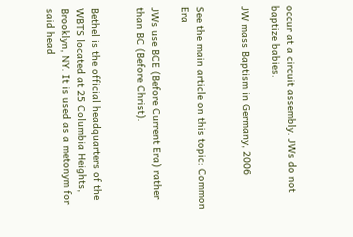occur at a circuit assembly. JWs do not baptize babies.

JW mass Baptism in Germany, 2006


See the main article on this topic: Common Era

JWs use BCE (Before Current Era) rather than BC (Before Christ).


Bethel is the official headquarters of the WBTS located at 25 Columbia Heights, Brooklyn, NY. It is used as a metonym for said head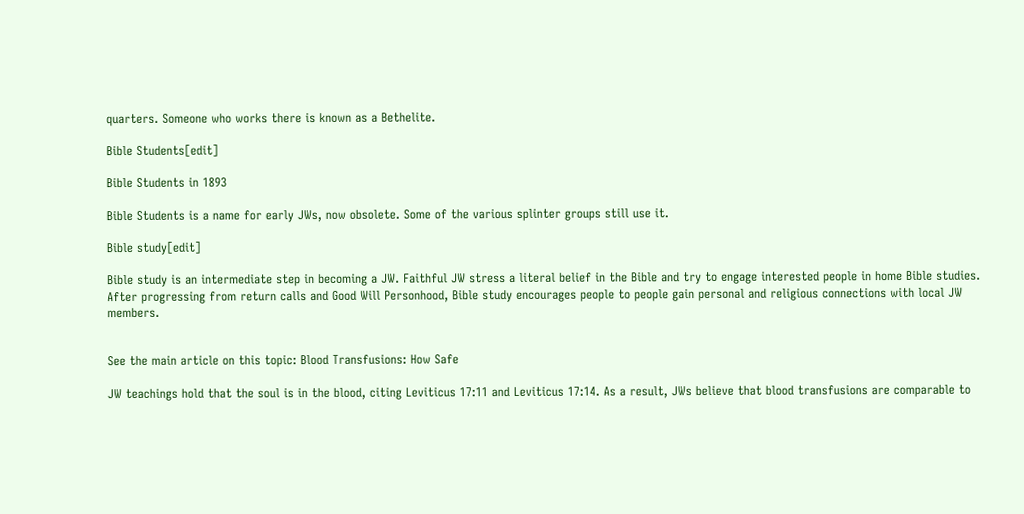quarters. Someone who works there is known as a Bethelite.

Bible Students[edit]

Bible Students in 1893

Bible Students is a name for early JWs, now obsolete. Some of the various splinter groups still use it.

Bible study[edit]

Bible study is an intermediate step in becoming a JW. Faithful JW stress a literal belief in the Bible and try to engage interested people in home Bible studies. After progressing from return calls and Good Will Personhood, Bible study encourages people to people gain personal and religious connections with local JW members.


See the main article on this topic: Blood Transfusions: How Safe

JW teachings hold that the soul is in the blood, citing Leviticus 17:11 and Leviticus 17:14. As a result, JWs believe that blood transfusions are comparable to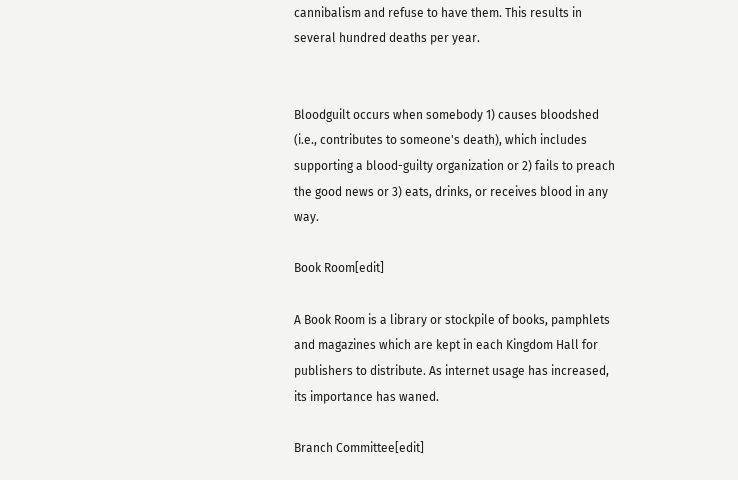cannibalism and refuse to have them. This results in several hundred deaths per year.


Bloodguilt occurs when somebody 1) causes bloodshed (i.e., contributes to someone's death), which includes supporting a blood-guilty organization or 2) fails to preach the good news or 3) eats, drinks, or receives blood in any way.

Book Room[edit]

A Book Room is a library or stockpile of books, pamphlets and magazines which are kept in each Kingdom Hall for publishers to distribute. As internet usage has increased, its importance has waned.

Branch Committee[edit]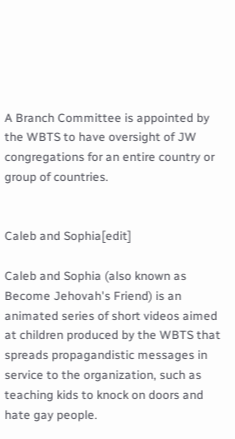A Branch Committee is appointed by the WBTS to have oversight of JW congregations for an entire country or group of countries.


Caleb and Sophia[edit]

Caleb and Sophia (also known as Become Jehovah's Friend) is an animated series of short videos aimed at children produced by the WBTS that spreads propagandistic messages in service to the organization, such as teaching kids to knock on doors and hate gay people.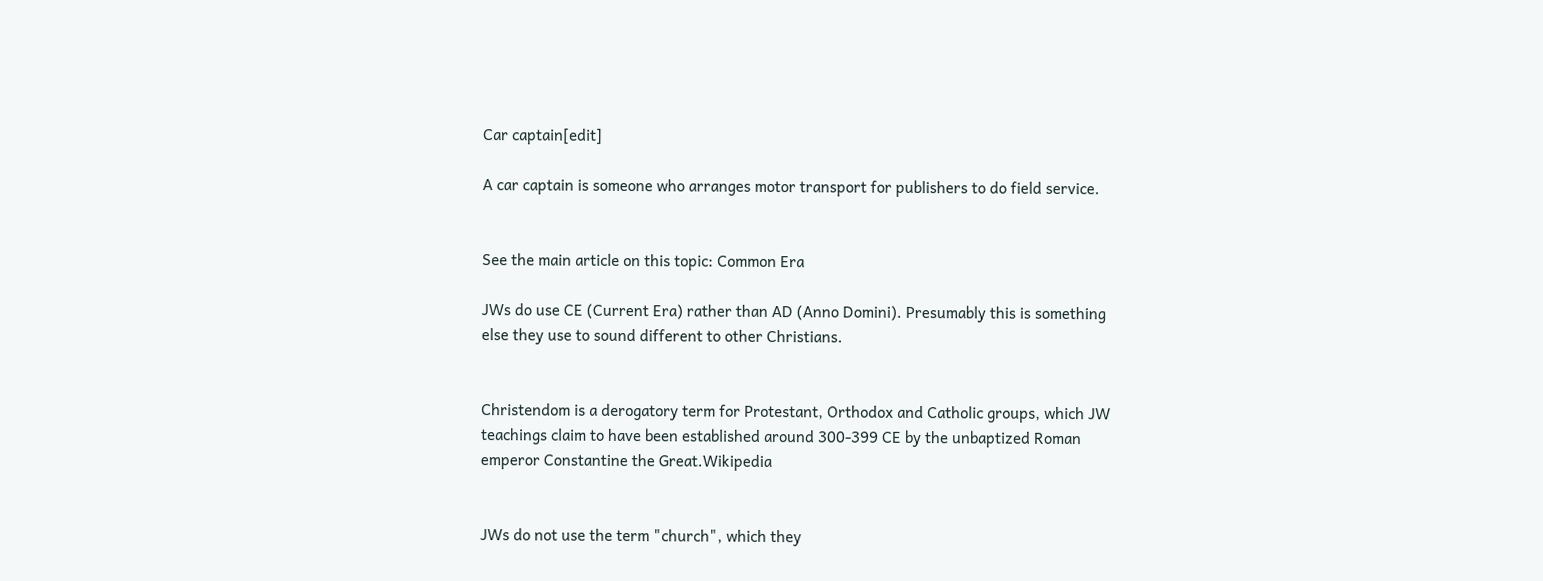Car captain[edit]

A car captain is someone who arranges motor transport for publishers to do field service.


See the main article on this topic: Common Era

JWs do use CE (Current Era) rather than AD (Anno Domini). Presumably this is something else they use to sound different to other Christians.


Christendom is a derogatory term for Protestant, Orthodox and Catholic groups, which JW teachings claim to have been established around 300-399 CE by the unbaptized Roman emperor Constantine the Great.Wikipedia


JWs do not use the term "church", which they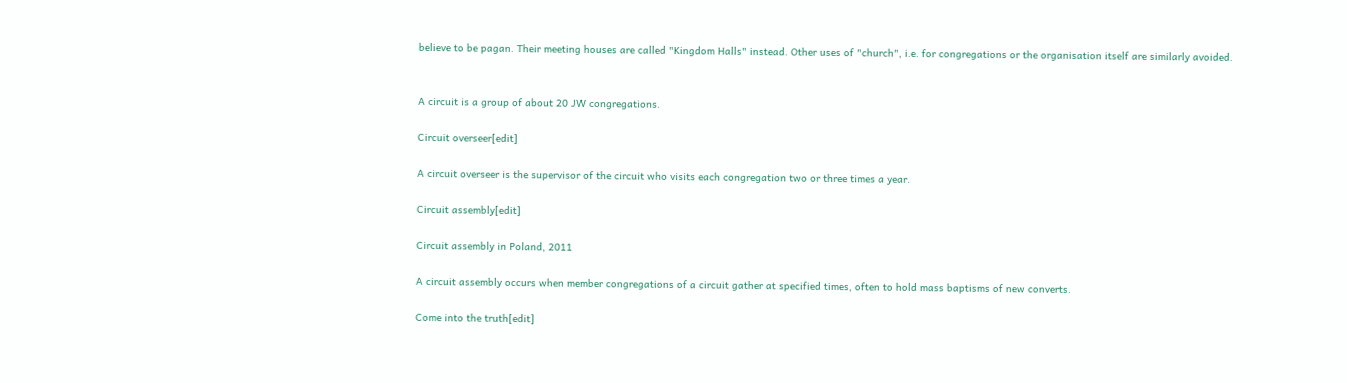believe to be pagan. Their meeting houses are called "Kingdom Halls" instead. Other uses of "church", i.e. for congregations or the organisation itself are similarly avoided.


A circuit is a group of about 20 JW congregations.

Circuit overseer[edit]

A circuit overseer is the supervisor of the circuit who visits each congregation two or three times a year.

Circuit assembly[edit]

Circuit assembly in Poland, 2011

A circuit assembly occurs when member congregations of a circuit gather at specified times, often to hold mass baptisms of new converts.

Come into the truth[edit]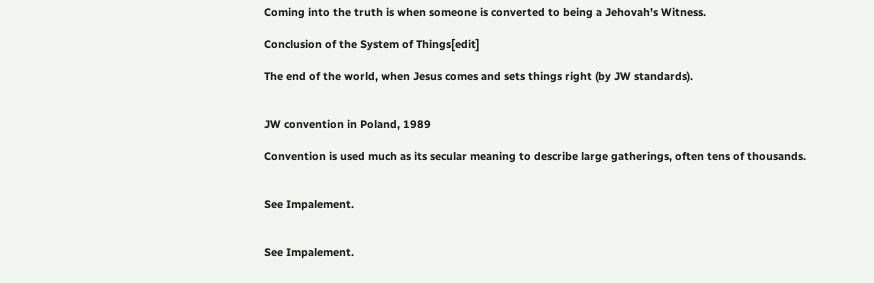Coming into the truth is when someone is converted to being a Jehovah's Witness.

Conclusion of the System of Things[edit]

The end of the world, when Jesus comes and sets things right (by JW standards).


JW convention in Poland, 1989

Convention is used much as its secular meaning to describe large gatherings, often tens of thousands.


See Impalement.


See Impalement.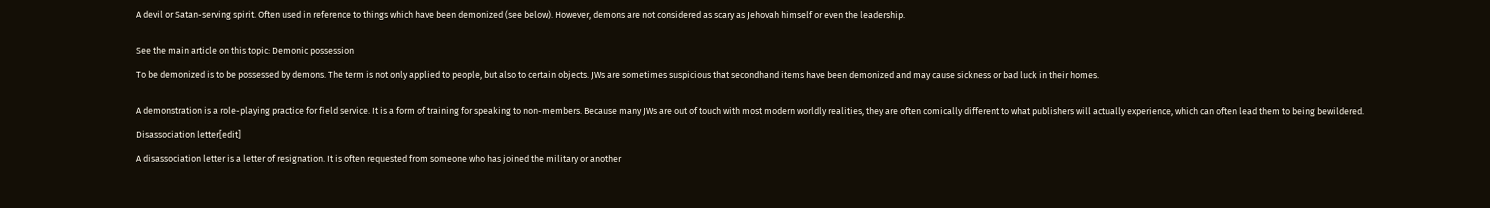A devil or Satan-serving spirit. Often used in reference to things which have been demonized (see below). However, demons are not considered as scary as Jehovah himself or even the leadership.


See the main article on this topic: Demonic possession

To be demonized is to be possessed by demons. The term is not only applied to people, but also to certain objects. JWs are sometimes suspicious that secondhand items have been demonized and may cause sickness or bad luck in their homes.


A demonstration is a role-playing practice for field service. It is a form of training for speaking to non-members. Because many JWs are out of touch with most modern worldly realities, they are often comically different to what publishers will actually experience, which can often lead them to being bewildered.

Disassociation letter[edit]

A disassociation letter is a letter of resignation. It is often requested from someone who has joined the military or another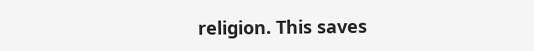religion. This saves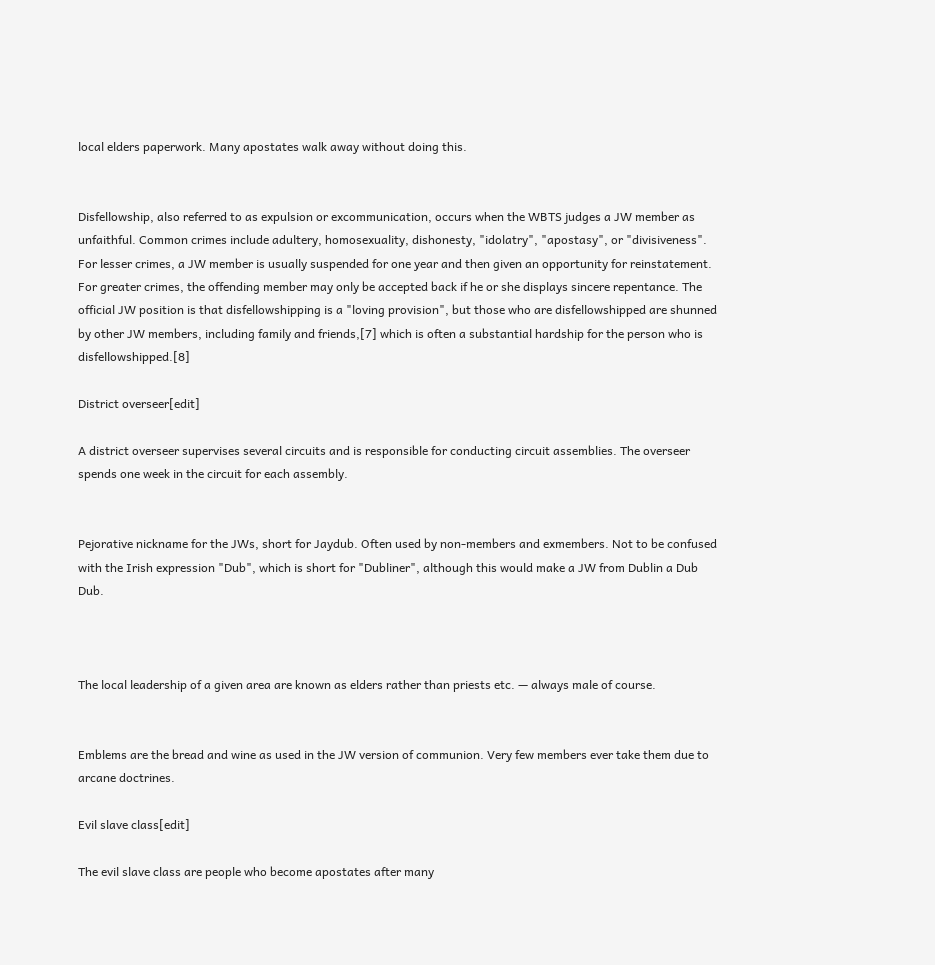local elders paperwork. Many apostates walk away without doing this.


Disfellowship, also referred to as expulsion or excommunication, occurs when the WBTS judges a JW member as unfaithful. Common crimes include adultery, homosexuality, dishonesty, "idolatry", "apostasy", or "divisiveness". For lesser crimes, a JW member is usually suspended for one year and then given an opportunity for reinstatement. For greater crimes, the offending member may only be accepted back if he or she displays sincere repentance. The official JW position is that disfellowshipping is a "loving provision", but those who are disfellowshipped are shunned by other JW members, including family and friends,[7] which is often a substantial hardship for the person who is disfellowshipped.[8]

District overseer[edit]

A district overseer supervises several circuits and is responsible for conducting circuit assemblies. The overseer spends one week in the circuit for each assembly.


Pejorative nickname for the JWs, short for Jaydub. Often used by non-members and exmembers. Not to be confused with the Irish expression "Dub", which is short for "Dubliner", although this would make a JW from Dublin a Dub Dub.



The local leadership of a given area are known as elders rather than priests etc. — always male of course.


Emblems are the bread and wine as used in the JW version of communion. Very few members ever take them due to arcane doctrines.

Evil slave class[edit]

The evil slave class are people who become apostates after many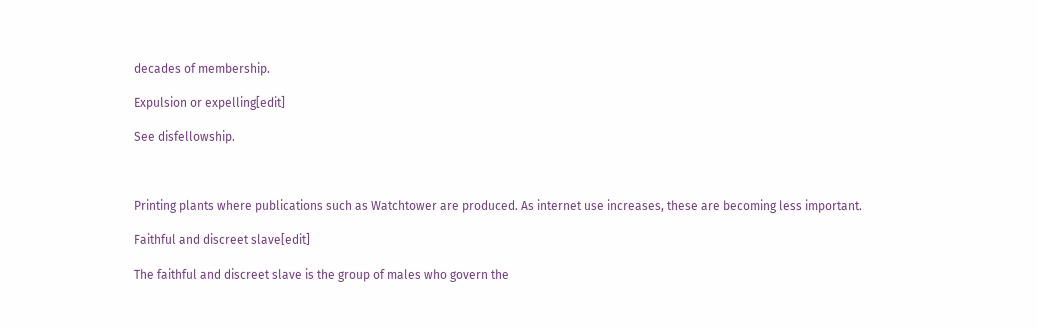decades of membership.

Expulsion or expelling[edit]

See disfellowship.



Printing plants where publications such as Watchtower are produced. As internet use increases, these are becoming less important.

Faithful and discreet slave[edit]

The faithful and discreet slave is the group of males who govern the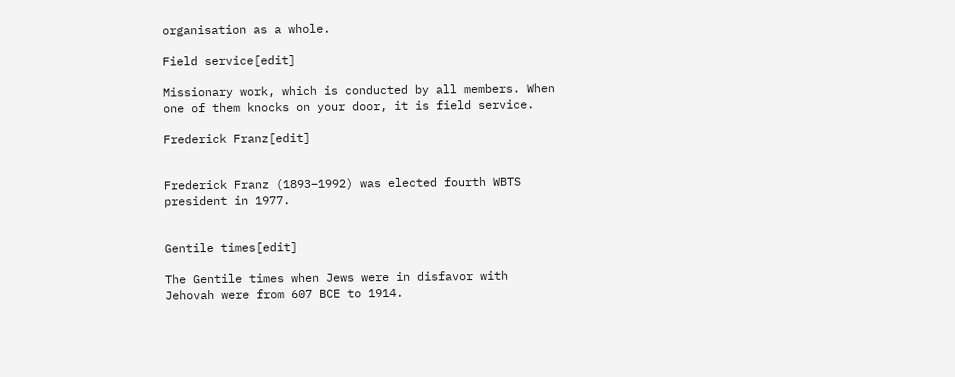organisation as a whole.

Field service[edit]

Missionary work, which is conducted by all members. When one of them knocks on your door, it is field service.

Frederick Franz[edit]


Frederick Franz (1893–1992) was elected fourth WBTS president in 1977.


Gentile times[edit]

The Gentile times when Jews were in disfavor with Jehovah were from 607 BCE to 1914.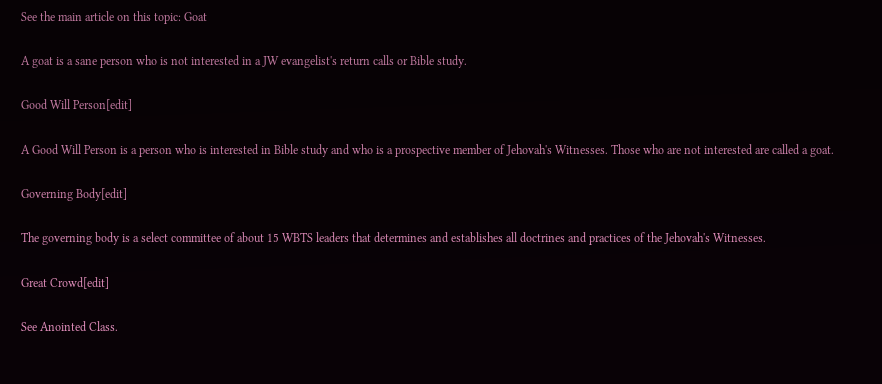See the main article on this topic: Goat

A goat is a sane person who is not interested in a JW evangelist's return calls or Bible study.

Good Will Person[edit]

A Good Will Person is a person who is interested in Bible study and who is a prospective member of Jehovah's Witnesses. Those who are not interested are called a goat.

Governing Body[edit]

The governing body is a select committee of about 15 WBTS leaders that determines and establishes all doctrines and practices of the Jehovah's Witnesses.

Great Crowd[edit]

See Anointed Class.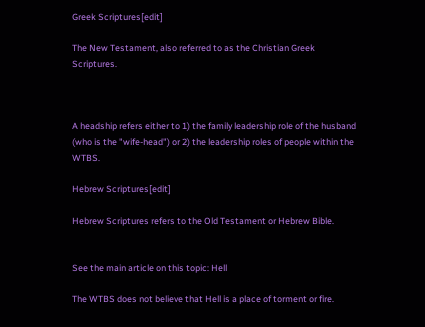Greek Scriptures[edit]

The New Testament, also referred to as the Christian Greek Scriptures.



A headship refers either to 1) the family leadership role of the husband (who is the "wife-head") or 2) the leadership roles of people within the WTBS.

Hebrew Scriptures[edit]

Hebrew Scriptures refers to the Old Testament or Hebrew Bible.


See the main article on this topic: Hell

The WTBS does not believe that Hell is a place of torment or fire.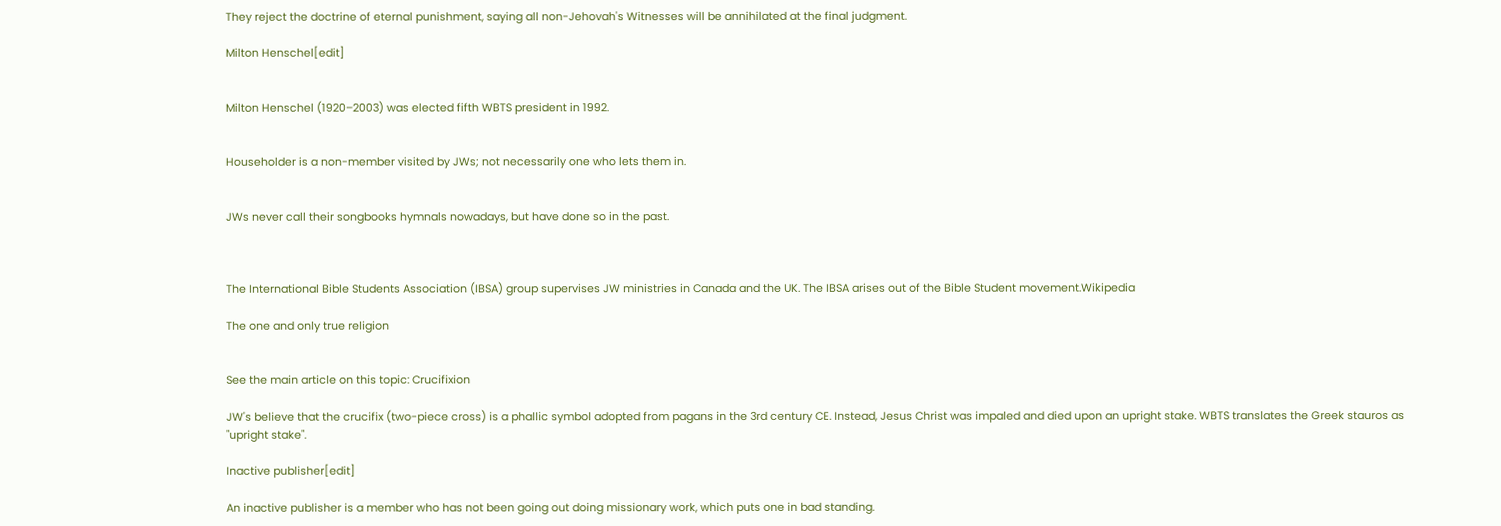They reject the doctrine of eternal punishment, saying all non-Jehovah's Witnesses will be annihilated at the final judgment.

Milton Henschel[edit]


Milton Henschel (1920–2003) was elected fifth WBTS president in 1992.


Householder is a non-member visited by JWs; not necessarily one who lets them in.


JWs never call their songbooks hymnals nowadays, but have done so in the past.



The International Bible Students Association (IBSA) group supervises JW ministries in Canada and the UK. The IBSA arises out of the Bible Student movement.Wikipedia

The one and only true religion


See the main article on this topic: Crucifixion

JW's believe that the crucifix (two-piece cross) is a phallic symbol adopted from pagans in the 3rd century CE. Instead, Jesus Christ was impaled and died upon an upright stake. WBTS translates the Greek stauros as "upright stake".

Inactive publisher[edit]

An inactive publisher is a member who has not been going out doing missionary work, which puts one in bad standing.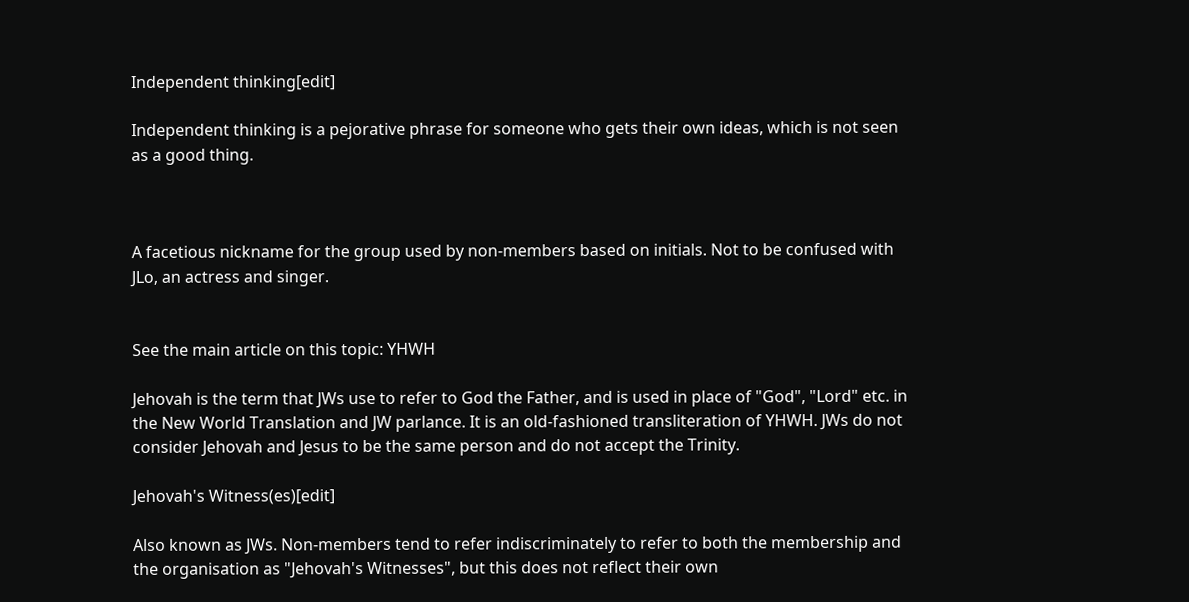Independent thinking[edit]

Independent thinking is a pejorative phrase for someone who gets their own ideas, which is not seen as a good thing.



A facetious nickname for the group used by non-members based on initials. Not to be confused with JLo, an actress and singer.


See the main article on this topic: YHWH

Jehovah is the term that JWs use to refer to God the Father, and is used in place of "God", "Lord" etc. in the New World Translation and JW parlance. It is an old-fashioned transliteration of YHWH. JWs do not consider Jehovah and Jesus to be the same person and do not accept the Trinity.

Jehovah's Witness(es)[edit]

Also known as JWs. Non-members tend to refer indiscriminately to refer to both the membership and the organisation as "Jehovah's Witnesses", but this does not reflect their own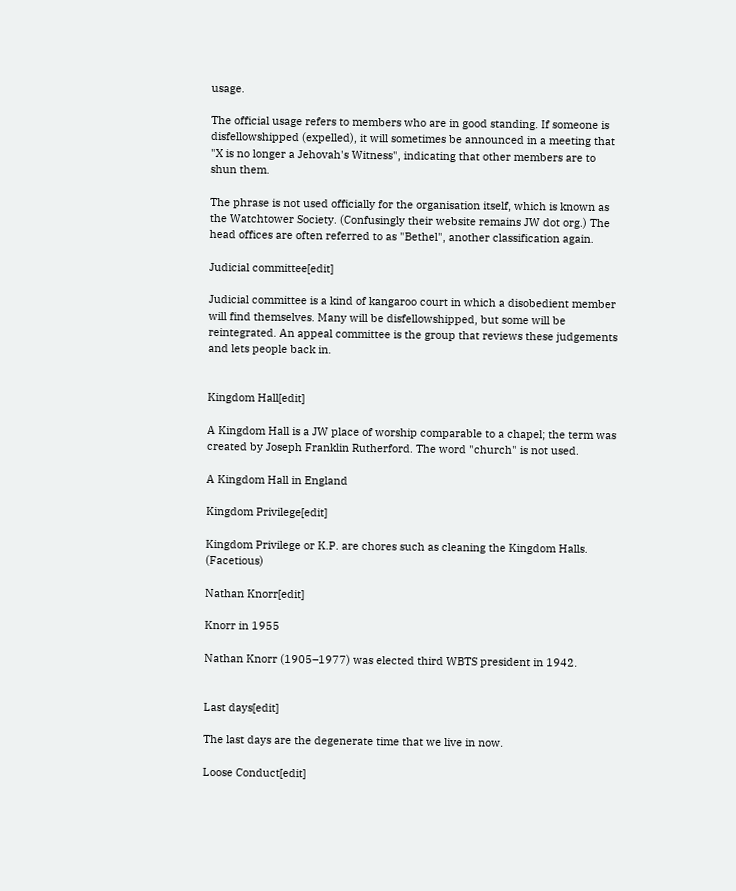usage.

The official usage refers to members who are in good standing. If someone is disfellowshipped (expelled), it will sometimes be announced in a meeting that "X is no longer a Jehovah's Witness", indicating that other members are to shun them.

The phrase is not used officially for the organisation itself, which is known as the Watchtower Society. (Confusingly their website remains JW dot org.) The head offices are often referred to as "Bethel", another classification again.

Judicial committee[edit]

Judicial committee is a kind of kangaroo court in which a disobedient member will find themselves. Many will be disfellowshipped, but some will be reintegrated. An appeal committee is the group that reviews these judgements and lets people back in.


Kingdom Hall[edit]

A Kingdom Hall is a JW place of worship comparable to a chapel; the term was created by Joseph Franklin Rutherford. The word "church" is not used.

A Kingdom Hall in England

Kingdom Privilege[edit]

Kingdom Privilege or K.P. are chores such as cleaning the Kingdom Halls. (Facetious)

Nathan Knorr[edit]

Knorr in 1955

Nathan Knorr (1905–1977) was elected third WBTS president in 1942.


Last days[edit]

The last days are the degenerate time that we live in now.

Loose Conduct[edit]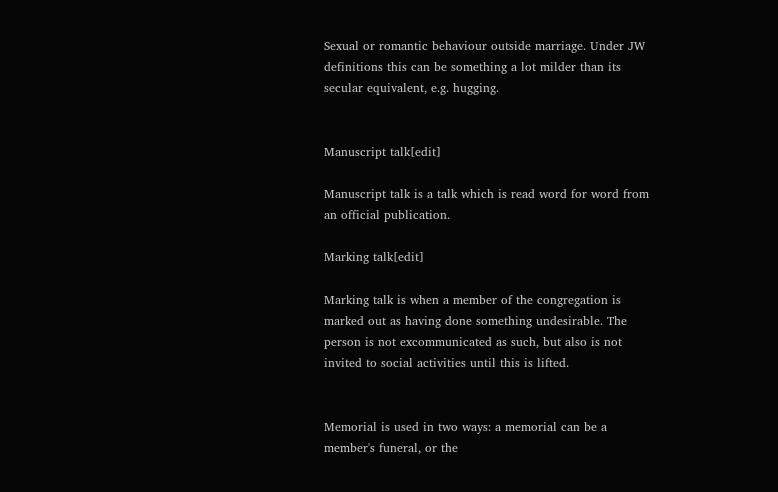Sexual or romantic behaviour outside marriage. Under JW definitions this can be something a lot milder than its secular equivalent, e.g. hugging.


Manuscript talk[edit]

Manuscript talk is a talk which is read word for word from an official publication.

Marking talk[edit]

Marking talk is when a member of the congregation is marked out as having done something undesirable. The person is not excommunicated as such, but also is not invited to social activities until this is lifted.


Memorial is used in two ways: a memorial can be a member's funeral, or the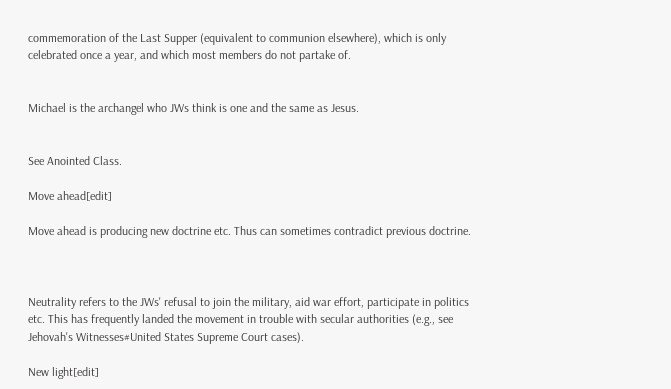commemoration of the Last Supper (equivalent to communion elsewhere), which is only celebrated once a year, and which most members do not partake of.


Michael is the archangel who JWs think is one and the same as Jesus.


See Anointed Class.

Move ahead[edit]

Move ahead is producing new doctrine etc. Thus can sometimes contradict previous doctrine.



Neutrality refers to the JWs' refusal to join the military, aid war effort, participate in politics etc. This has frequently landed the movement in trouble with secular authorities (e.g., see Jehovah's Witnesses#United States Supreme Court cases).

New light[edit]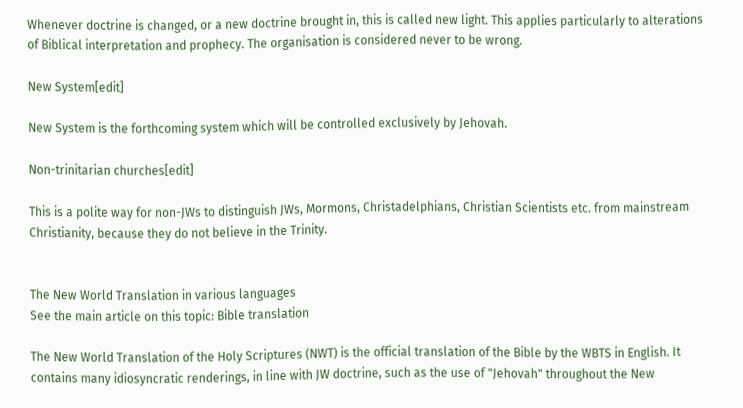Whenever doctrine is changed, or a new doctrine brought in, this is called new light. This applies particularly to alterations of Biblical interpretation and prophecy. The organisation is considered never to be wrong.

New System[edit]

New System is the forthcoming system which will be controlled exclusively by Jehovah.

Non-trinitarian churches[edit]

This is a polite way for non-JWs to distinguish JWs, Mormons, Christadelphians, Christian Scientists etc. from mainstream Christianity, because they do not believe in the Trinity.


The New World Translation in various languages
See the main article on this topic: Bible translation

The New World Translation of the Holy Scriptures (NWT) is the official translation of the Bible by the WBTS in English. It contains many idiosyncratic renderings, in line with JW doctrine, such as the use of "Jehovah" throughout the New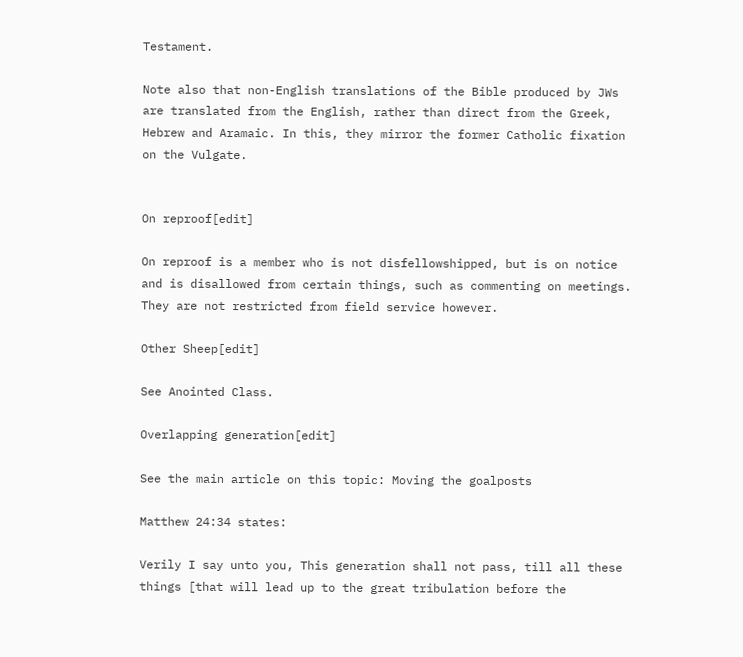Testament.

Note also that non-English translations of the Bible produced by JWs are translated from the English, rather than direct from the Greek, Hebrew and Aramaic. In this, they mirror the former Catholic fixation on the Vulgate.


On reproof[edit]

On reproof is a member who is not disfellowshipped, but is on notice and is disallowed from certain things, such as commenting on meetings. They are not restricted from field service however.

Other Sheep[edit]

See Anointed Class.

Overlapping generation[edit]

See the main article on this topic: Moving the goalposts

Matthew 24:34 states:

Verily I say unto you, This generation shall not pass, till all these things [that will lead up to the great tribulation before the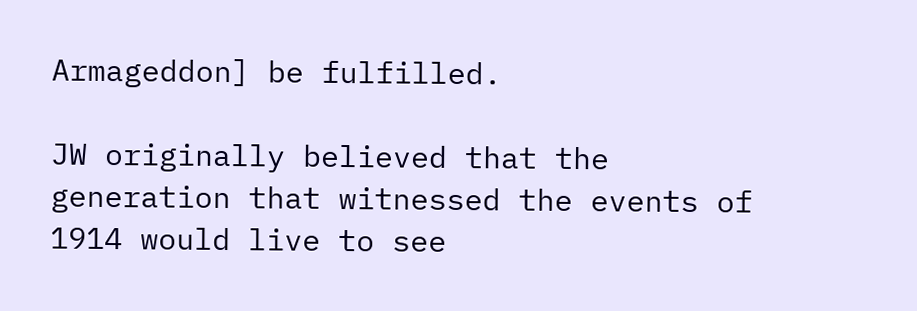Armageddon] be fulfilled.

JW originally believed that the generation that witnessed the events of 1914 would live to see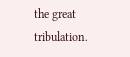the great tribulation.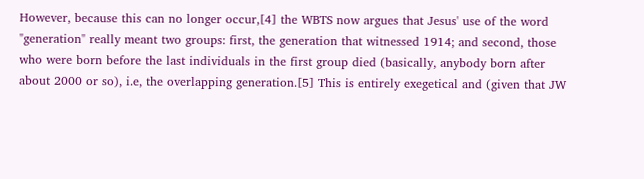However, because this can no longer occur,[4] the WBTS now argues that Jesus' use of the word "generation" really meant two groups: first, the generation that witnessed 1914; and second, those who were born before the last individuals in the first group died (basically, anybody born after about 2000 or so), i.e, the overlapping generation.[5] This is entirely exegetical and (given that JW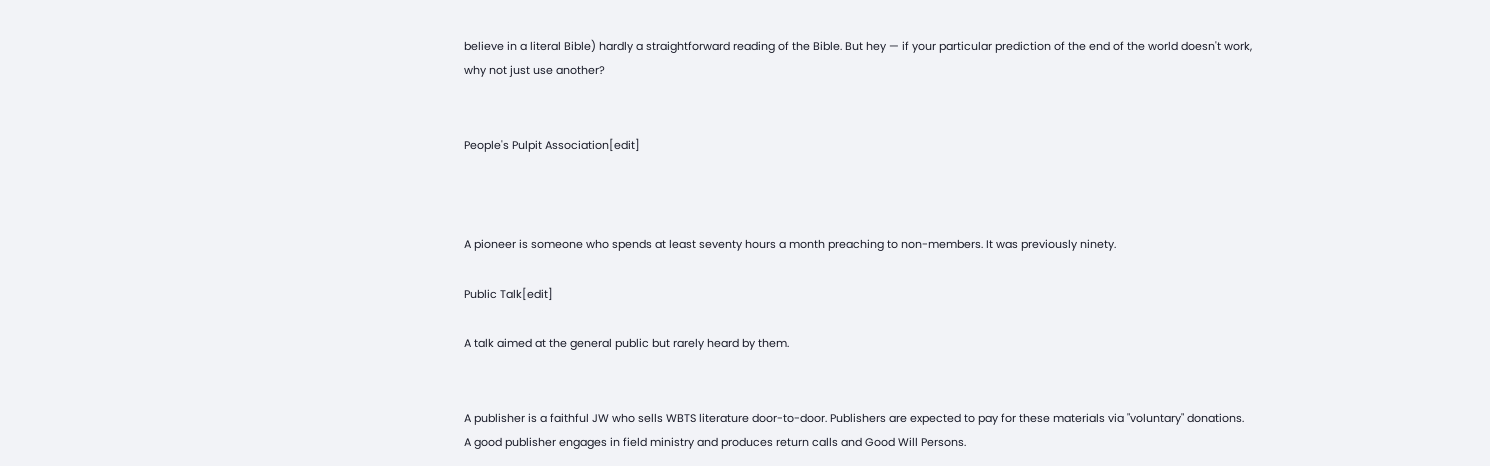believe in a literal Bible) hardly a straightforward reading of the Bible. But hey — if your particular prediction of the end of the world doesn't work, why not just use another?


People's Pulpit Association[edit]



A pioneer is someone who spends at least seventy hours a month preaching to non-members. It was previously ninety.

Public Talk[edit]

A talk aimed at the general public but rarely heard by them.


A publisher is a faithful JW who sells WBTS literature door-to-door. Publishers are expected to pay for these materials via "voluntary" donations. A good publisher engages in field ministry and produces return calls and Good Will Persons.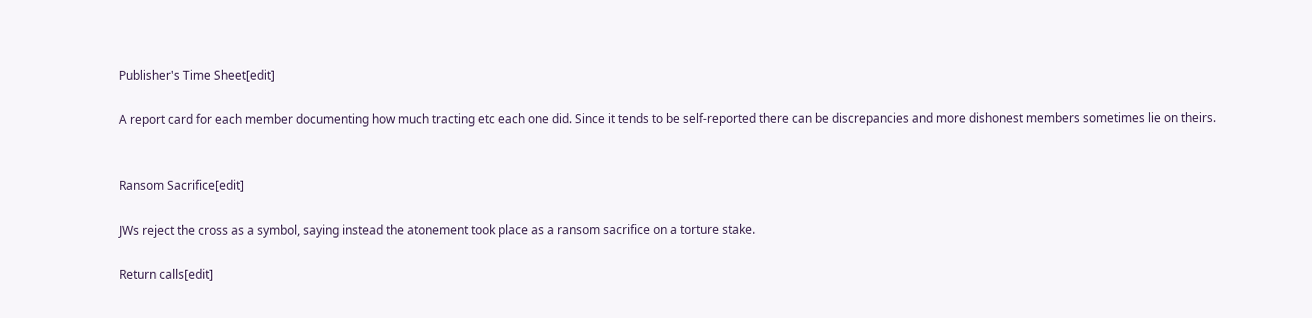Publisher's Time Sheet[edit]

A report card for each member documenting how much tracting etc each one did. Since it tends to be self-reported there can be discrepancies and more dishonest members sometimes lie on theirs.


Ransom Sacrifice[edit]

JWs reject the cross as a symbol, saying instead the atonement took place as a ransom sacrifice on a torture stake.

Return calls[edit]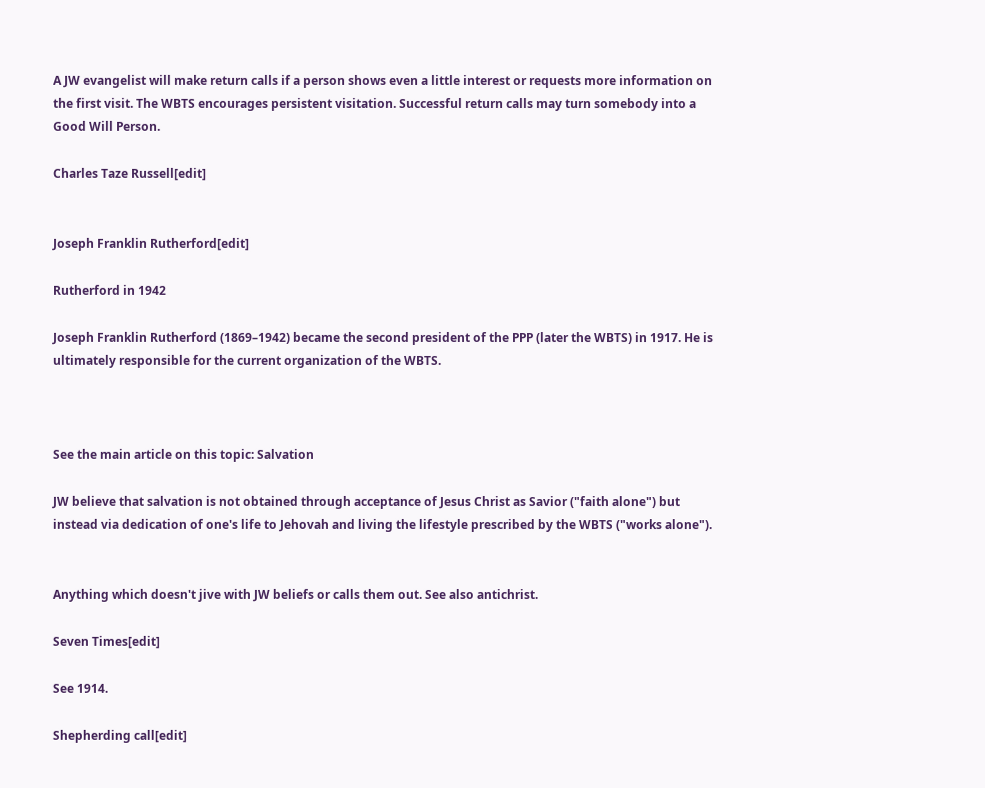A JW evangelist will make return calls if a person shows even a little interest or requests more information on the first visit. The WBTS encourages persistent visitation. Successful return calls may turn somebody into a Good Will Person.

Charles Taze Russell[edit]


Joseph Franklin Rutherford[edit]

Rutherford in 1942

Joseph Franklin Rutherford (1869–1942) became the second president of the PPP (later the WBTS) in 1917. He is ultimately responsible for the current organization of the WBTS.



See the main article on this topic: Salvation

JW believe that salvation is not obtained through acceptance of Jesus Christ as Savior ("faith alone") but instead via dedication of one's life to Jehovah and living the lifestyle prescribed by the WBTS ("works alone").


Anything which doesn't jive with JW beliefs or calls them out. See also antichrist.

Seven Times[edit]

See 1914.

Shepherding call[edit]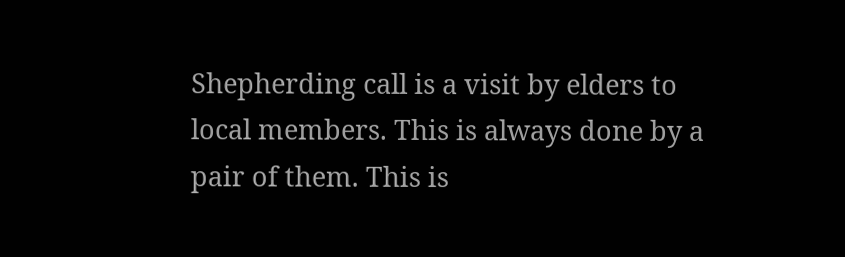Shepherding call is a visit by elders to local members. This is always done by a pair of them. This is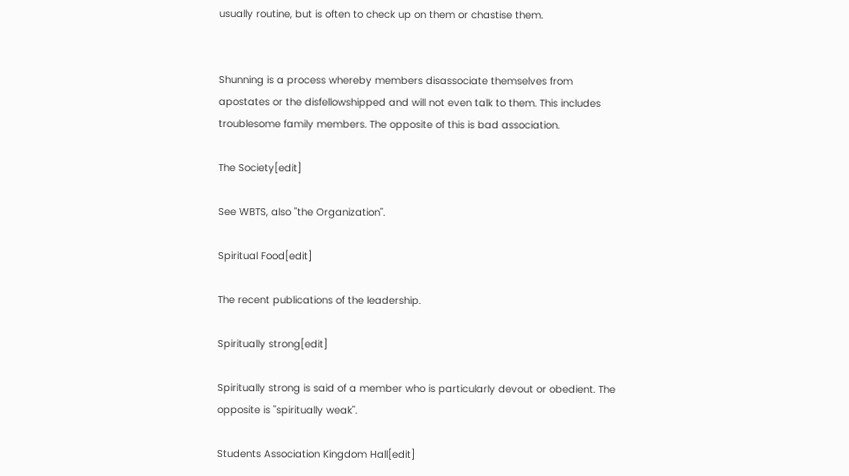usually routine, but is often to check up on them or chastise them.


Shunning is a process whereby members disassociate themselves from apostates or the disfellowshipped and will not even talk to them. This includes troublesome family members. The opposite of this is bad association.

The Society[edit]

See WBTS, also "the Organization".

Spiritual Food[edit]

The recent publications of the leadership.

Spiritually strong[edit]

Spiritually strong is said of a member who is particularly devout or obedient. The opposite is "spiritually weak".

Students Association Kingdom Hall[edit]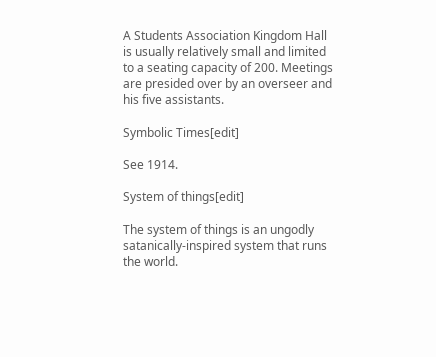A Students Association Kingdom Hall is usually relatively small and limited to a seating capacity of 200. Meetings are presided over by an overseer and his five assistants.

Symbolic Times[edit]

See 1914.

System of things[edit]

The system of things is an ungodly satanically-inspired system that runs the world.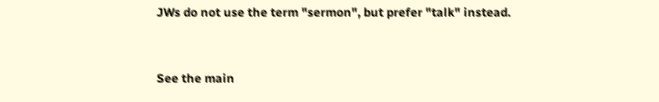JWs do not use the term "sermon", but prefer "talk" instead.


See the main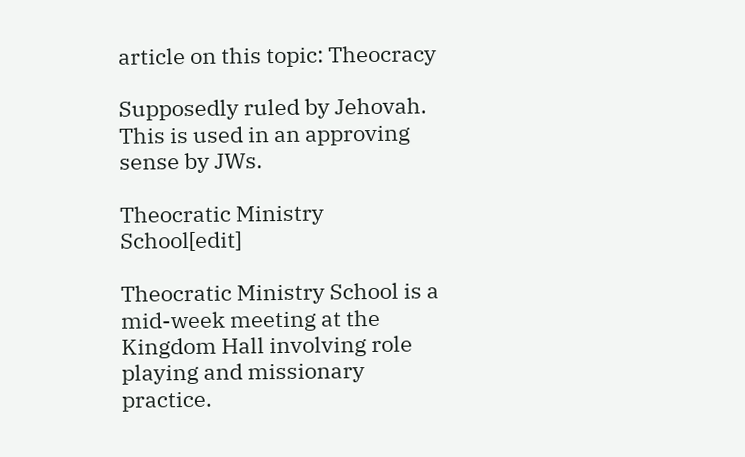article on this topic: Theocracy

Supposedly ruled by Jehovah. This is used in an approving sense by JWs.

Theocratic Ministry School[edit]

Theocratic Ministry School is a mid-week meeting at the Kingdom Hall involving role playing and missionary practice.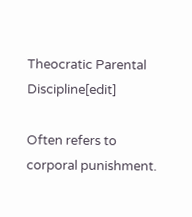Theocratic Parental Discipline[edit]

Often refers to corporal punishment.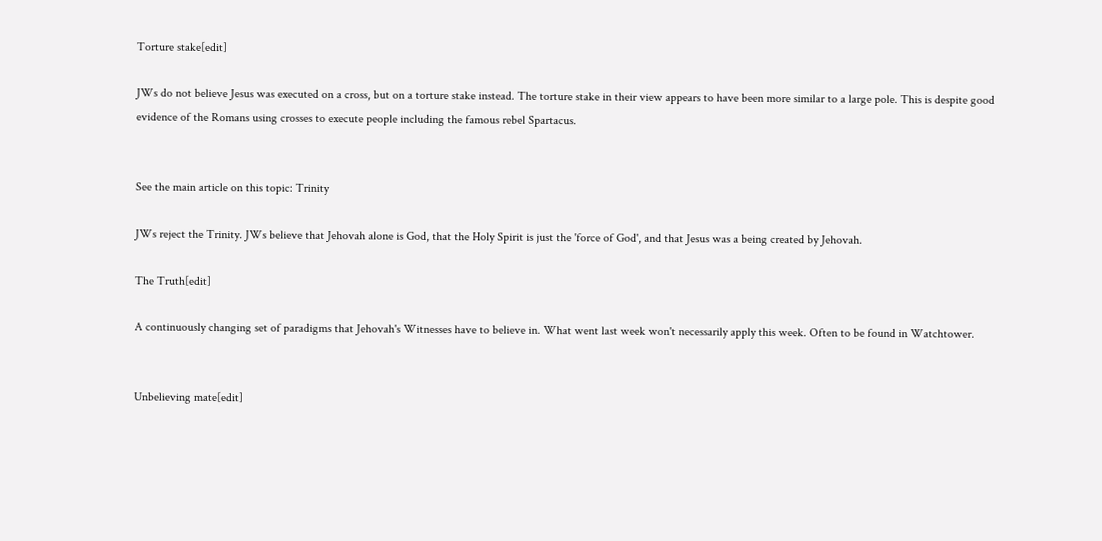Torture stake[edit]

JWs do not believe Jesus was executed on a cross, but on a torture stake instead. The torture stake in their view appears to have been more similar to a large pole. This is despite good evidence of the Romans using crosses to execute people including the famous rebel Spartacus.


See the main article on this topic: Trinity

JWs reject the Trinity. JWs believe that Jehovah alone is God, that the Holy Spirit is just the 'force of God', and that Jesus was a being created by Jehovah.

The Truth[edit]

A continuously changing set of paradigms that Jehovah's Witnesses have to believe in. What went last week won't necessarily apply this week. Often to be found in Watchtower.


Unbelieving mate[edit]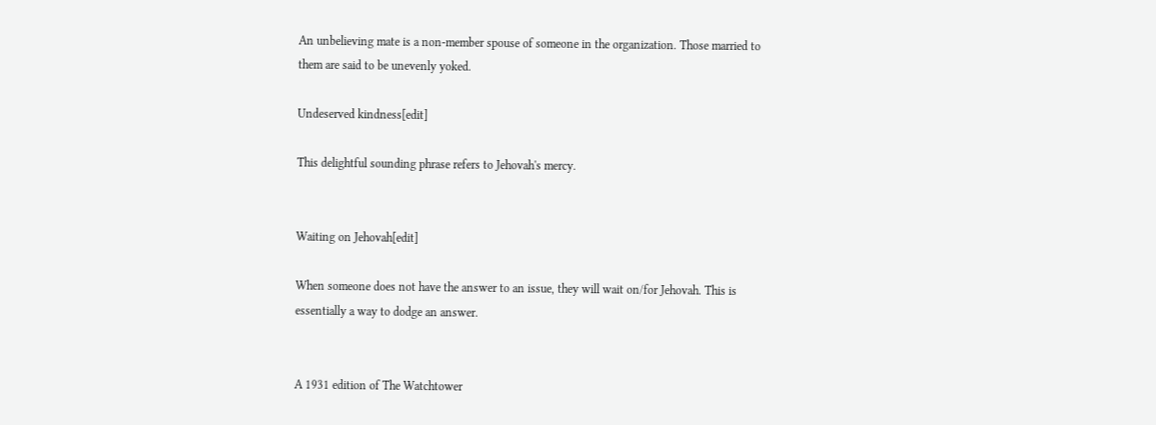An unbelieving mate is a non-member spouse of someone in the organization. Those married to them are said to be unevenly yoked.

Undeserved kindness[edit]

This delightful sounding phrase refers to Jehovah's mercy.


Waiting on Jehovah[edit]

When someone does not have the answer to an issue, they will wait on/for Jehovah. This is essentially a way to dodge an answer.


A 1931 edition of The Watchtower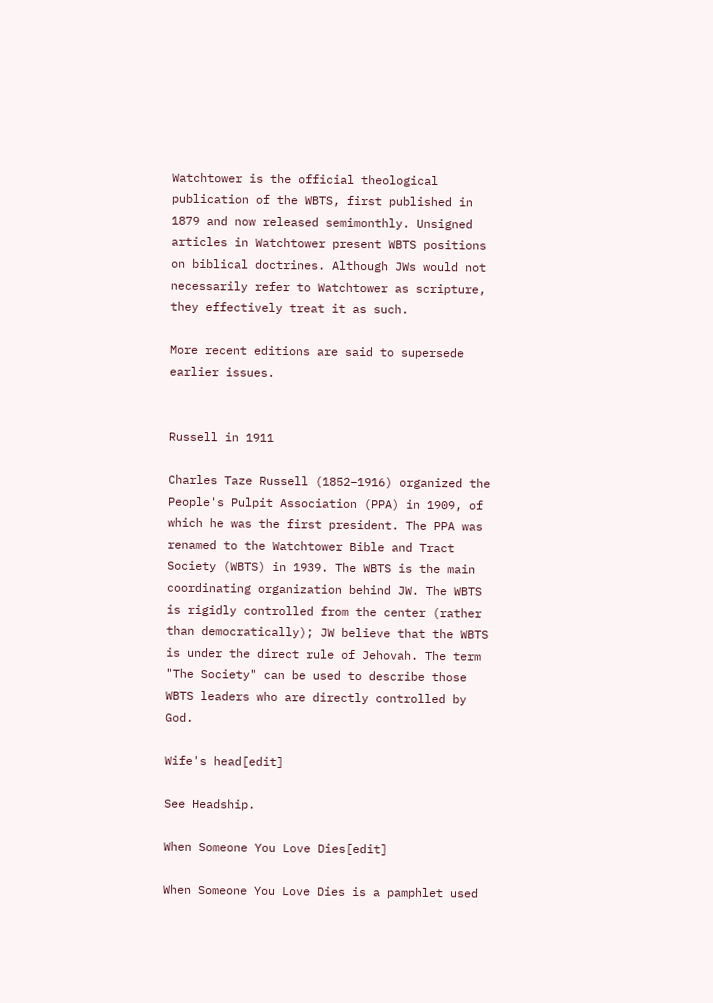Watchtower is the official theological publication of the WBTS, first published in 1879 and now released semimonthly. Unsigned articles in Watchtower present WBTS positions on biblical doctrines. Although JWs would not necessarily refer to Watchtower as scripture, they effectively treat it as such.

More recent editions are said to supersede earlier issues.


Russell in 1911

Charles Taze Russell (1852–1916) organized the People's Pulpit Association (PPA) in 1909, of which he was the first president. The PPA was renamed to the Watchtower Bible and Tract Society (WBTS) in 1939. The WBTS is the main coordinating organization behind JW. The WBTS is rigidly controlled from the center (rather than democratically); JW believe that the WBTS is under the direct rule of Jehovah. The term "The Society" can be used to describe those WBTS leaders who are directly controlled by God.

Wife's head[edit]

See Headship.

When Someone You Love Dies[edit]

When Someone You Love Dies is a pamphlet used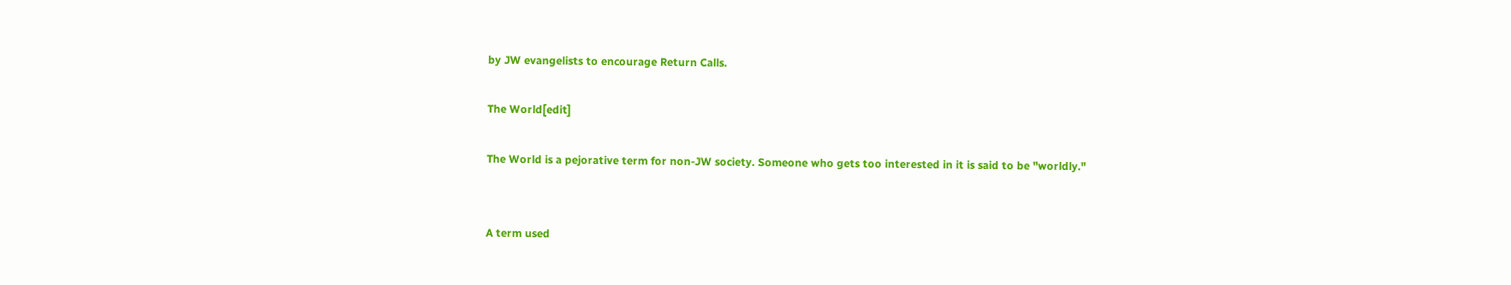by JW evangelists to encourage Return Calls.

The World[edit]

The World is a pejorative term for non-JW society. Someone who gets too interested in it is said to be "worldly."


A term used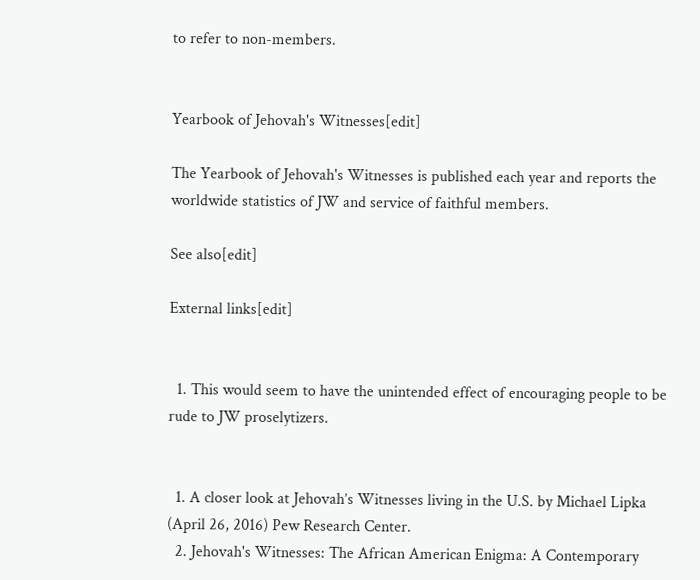to refer to non-members.


Yearbook of Jehovah's Witnesses[edit]

The Yearbook of Jehovah's Witnesses is published each year and reports the worldwide statistics of JW and service of faithful members.

See also[edit]

External links[edit]


  1. This would seem to have the unintended effect of encouraging people to be rude to JW proselytizers.


  1. A closer look at Jehovah’s Witnesses living in the U.S. by Michael Lipka (April 26, 2016) Pew Research Center.
  2. Jehovah's Witnesses: The African American Enigma: A Contemporary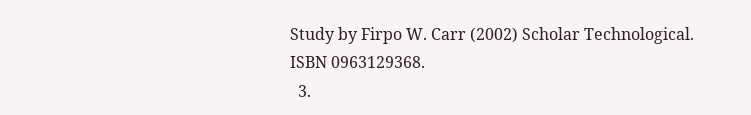Study by Firpo W. Carr (2002) Scholar Technological. ISBN 0963129368.
  3.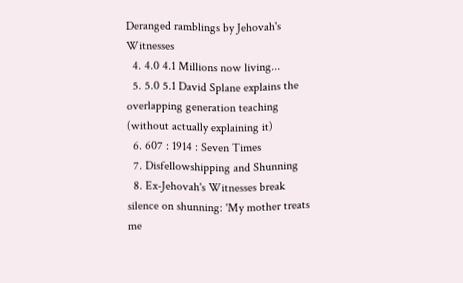Deranged ramblings by Jehovah's Witnesses
  4. 4.0 4.1 Millions now living...
  5. 5.0 5.1 David Splane explains the overlapping generation teaching (without actually explaining it)
  6. 607 : 1914 : Seven Times
  7. Disfellowshipping and Shunning
  8. Ex-Jehovah's Witnesses break silence on shunning: 'My mother treats me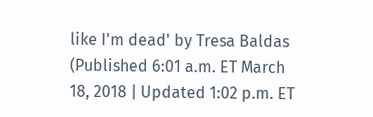like I'm dead' by Tresa Baldas (Published 6:01 a.m. ET March 18, 2018 | Updated 1:02 p.m. ET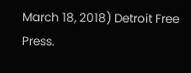March 18, 2018) Detroit Free Press.